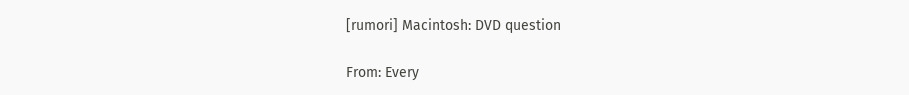[rumori] Macintosh: DVD question

From: Every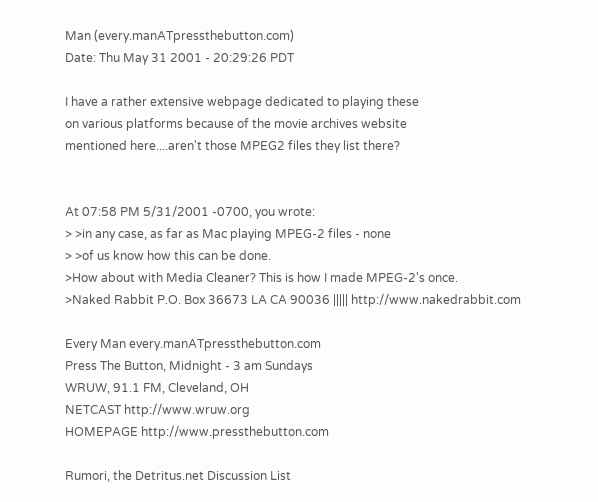Man (every.manATpressthebutton.com)
Date: Thu May 31 2001 - 20:29:26 PDT

I have a rather extensive webpage dedicated to playing these
on various platforms because of the movie archives website
mentioned here....aren't those MPEG2 files they list there?


At 07:58 PM 5/31/2001 -0700, you wrote:
> >in any case, as far as Mac playing MPEG-2 files - none
> >of us know how this can be done.
>How about with Media Cleaner? This is how I made MPEG-2's once.
>Naked Rabbit P.O. Box 36673 LA CA 90036 ||||| http://www.nakedrabbit.com

Every Man every.manATpressthebutton.com
Press The Button, Midnight - 3 am Sundays
WRUW, 91.1 FM, Cleveland, OH
NETCAST http://www.wruw.org
HOMEPAGE http://www.pressthebutton.com

Rumori, the Detritus.net Discussion List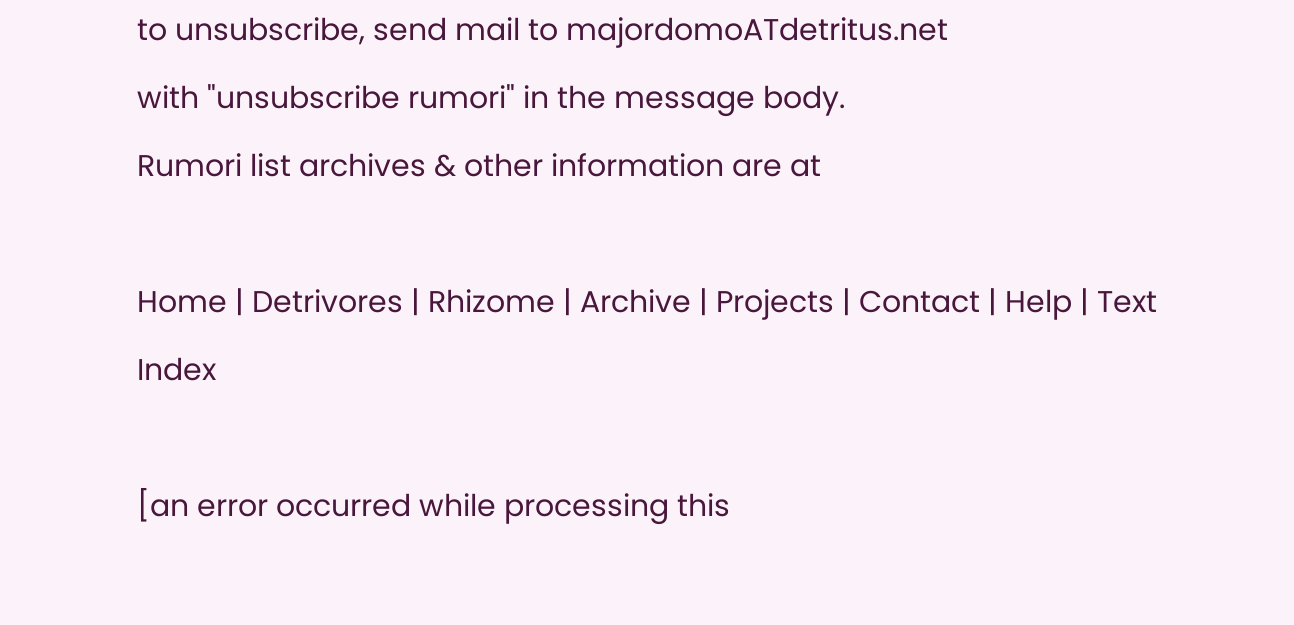to unsubscribe, send mail to majordomoATdetritus.net
with "unsubscribe rumori" in the message body.
Rumori list archives & other information are at

Home | Detrivores | Rhizome | Archive | Projects | Contact | Help | Text Index

[an error occurred while processing this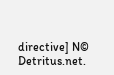directive] N© Detritus.net.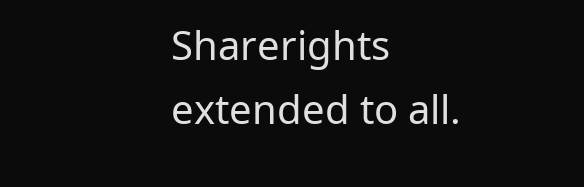Sharerights extended to all.